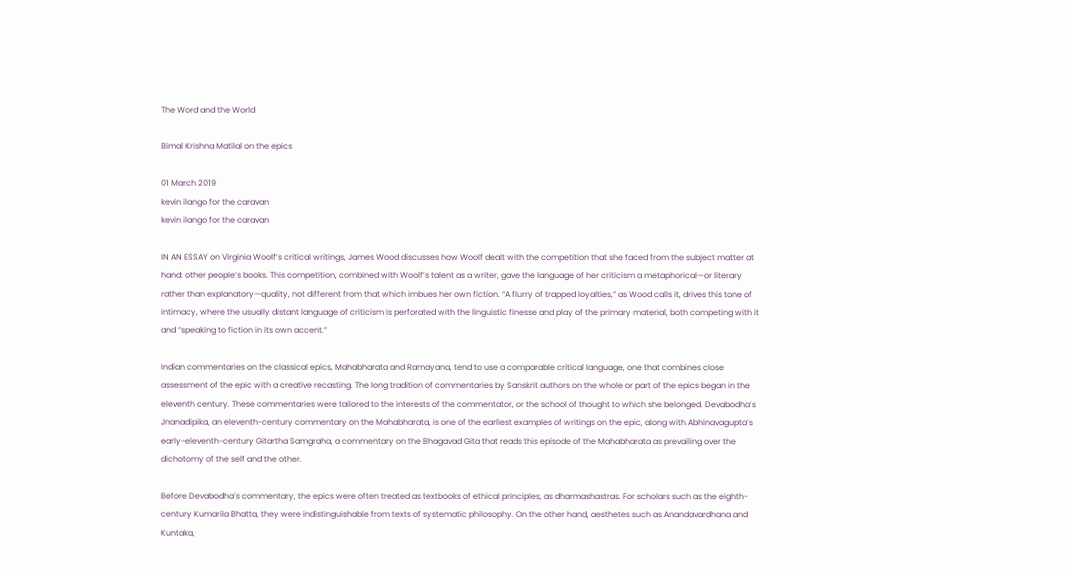The Word and the World

Bimal Krishna Matilal on the epics

01 March 2019
kevin ilango for the caravan
kevin ilango for the caravan

IN AN ESSAY on Virginia Woolf’s critical writings, James Wood discusses how Woolf dealt with the competition that she faced from the subject matter at hand: other people’s books. This competition, combined with Woolf’s talent as a writer, gave the language of her criticism a metaphorical—or literary rather than explanatory—quality, not different from that which imbues her own fiction. “A flurry of trapped loyalties,” as Wood calls it, drives this tone of intimacy, where the usually distant language of criticism is perforated with the linguistic finesse and play of the primary material, both competing with it and “speaking to fiction in its own accent.”

Indian commentaries on the classical epics, Mahabharata and Ramayana, tend to use a comparable critical language, one that combines close assessment of the epic with a creative recasting. The long tradition of commentaries by Sanskrit authors on the whole or part of the epics began in the eleventh century. These commentaries were tailored to the interests of the commentator, or the school of thought to which she belonged. Devabodha’s Jnanadipika, an eleventh-century commentary on the Mahabharata, is one of the earliest examples of writings on the epic, along with Abhinavagupta’s early-eleventh-century Gitartha Samgraha, a commentary on the Bhagavad Gita that reads this episode of the Mahabharata as prevailing over the dichotomy of the self and the other.

Before Devabodha’s commentary, the epics were often treated as textbooks of ethical principles, as dharmashastras. For scholars such as the eighth-century Kumarila Bhatta, they were indistinguishable from texts of systematic philosophy. On the other hand, aesthetes such as Anandavardhana and Kuntaka,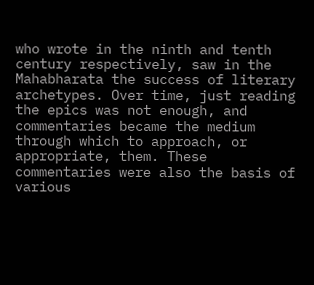who wrote in the ninth and tenth century respectively, saw in the Mahabharata the success of literary archetypes. Over time, just reading the epics was not enough, and commentaries became the medium through which to approach, or appropriate, them. These commentaries were also the basis of various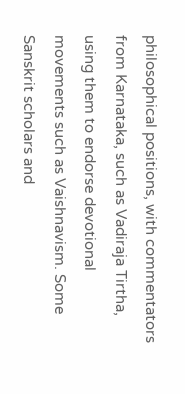philosophical positions, with commentators from Karnataka, such as Vadiraja Tirtha, using them to endorse devotional movements such as Vaishnavism. Some Sanskrit scholars and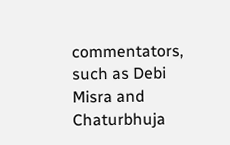commentators, such as Debi Misra and Chaturbhuja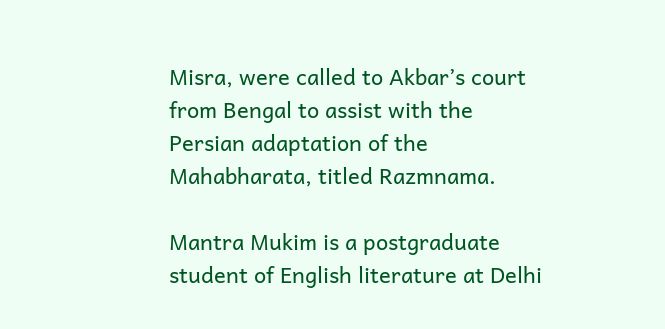Misra, were called to Akbar’s court from Bengal to assist with the Persian adaptation of the Mahabharata, titled Razmnama.

Mantra Mukim is a postgraduate student of English literature at Delhi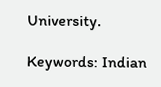University.

Keywords: Indian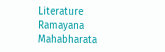Literature Ramayana Mahabharata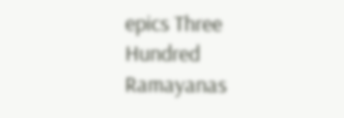epics Three Hundred Ramayanas